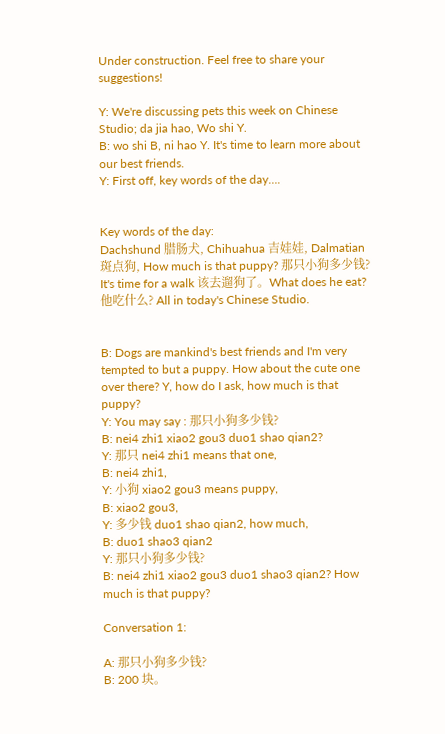Under construction. Feel free to share your suggestions!

Y: We're discussing pets this week on Chinese Studio; da jia hao, Wo shi Y.
B: wo shi B, ni hao Y. It's time to learn more about our best friends.
Y: First off, key words of the day….


Key words of the day:
Dachshund 腊肠犬, Chihuahua 吉娃娃, Dalmatian 斑点狗, How much is that puppy? 那只小狗多少钱? It's time for a walk 该去遛狗了。What does he eat? 他吃什么? All in today's Chinese Studio.


B: Dogs are mankind's best friends and I'm very tempted to but a puppy. How about the cute one over there? Y, how do I ask, how much is that puppy?
Y: You may say : 那只小狗多少钱?
B: nei4 zhi1 xiao2 gou3 duo1 shao qian2?
Y: 那只 nei4 zhi1 means that one,
B: nei4 zhi1,
Y: 小狗 xiao2 gou3 means puppy,
B: xiao2 gou3,
Y: 多少钱 duo1 shao qian2, how much,
B: duo1 shao3 qian2
Y: 那只小狗多少钱?
B: nei4 zhi1 xiao2 gou3 duo1 shao3 qian2? How much is that puppy?

Conversation 1:

A: 那只小狗多少钱?
B: 200 块。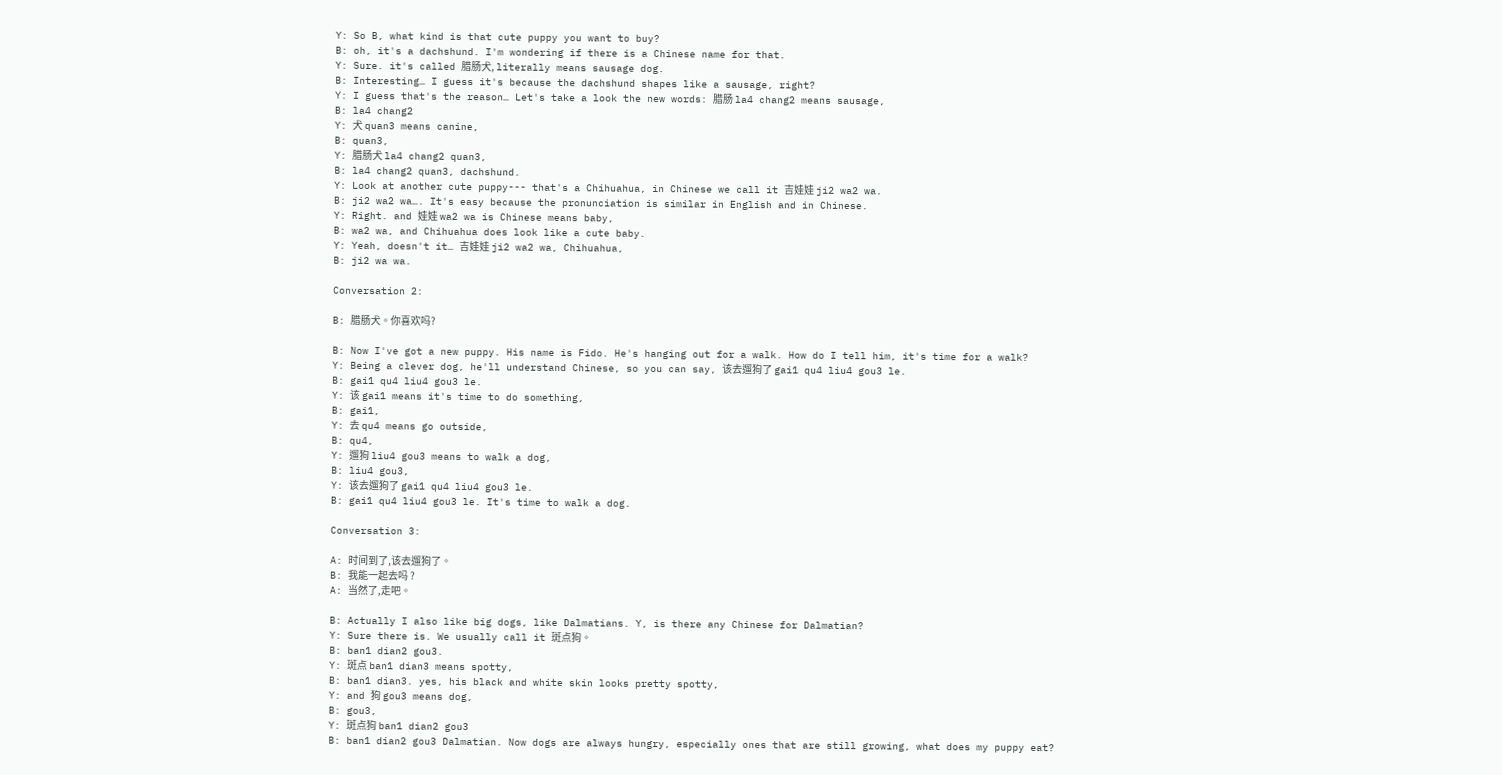Y: So B, what kind is that cute puppy you want to buy?
B: oh, it's a dachshund. I'm wondering if there is a Chinese name for that.
Y: Sure. it's called 腊肠犬, literally means sausage dog.
B: Interesting… I guess it's because the dachshund shapes like a sausage, right?
Y: I guess that's the reason… Let's take a look the new words: 腊肠 la4 chang2 means sausage,
B: la4 chang2
Y: 犬 quan3 means canine,
B: quan3,
Y: 腊肠犬 la4 chang2 quan3,
B: la4 chang2 quan3, dachshund.
Y: Look at another cute puppy--- that's a Chihuahua, in Chinese we call it 吉娃娃 ji2 wa2 wa.
B: ji2 wa2 wa…. It's easy because the pronunciation is similar in English and in Chinese.
Y: Right. and 娃娃 wa2 wa is Chinese means baby,
B: wa2 wa, and Chihuahua does look like a cute baby.
Y: Yeah, doesn't it… 吉娃娃 ji2 wa2 wa, Chihuahua,
B: ji2 wa wa.

Conversation 2:

B: 腊肠犬。你喜欢吗?

B: Now I've got a new puppy. His name is Fido. He's hanging out for a walk. How do I tell him, it's time for a walk?
Y: Being a clever dog, he'll understand Chinese, so you can say, 该去遛狗了 gai1 qu4 liu4 gou3 le.
B: gai1 qu4 liu4 gou3 le.
Y: 该 gai1 means it's time to do something,
B: gai1,
Y: 去 qu4 means go outside,
B: qu4,
Y: 遛狗 liu4 gou3 means to walk a dog,
B: liu4 gou3,
Y: 该去遛狗了 gai1 qu4 liu4 gou3 le.
B: gai1 qu4 liu4 gou3 le. It's time to walk a dog.

Conversation 3:

A: 时间到了,该去遛狗了。
B: 我能一起去吗 ?
A: 当然了,走吧。

B: Actually I also like big dogs, like Dalmatians. Y, is there any Chinese for Dalmatian?
Y: Sure there is. We usually call it 斑点狗。
B: ban1 dian2 gou3.
Y: 斑点 ban1 dian3 means spotty,
B: ban1 dian3. yes, his black and white skin looks pretty spotty,
Y: and 狗 gou3 means dog,
B: gou3,
Y: 斑点狗 ban1 dian2 gou3
B: ban1 dian2 gou3 Dalmatian. Now dogs are always hungry, especially ones that are still growing, what does my puppy eat?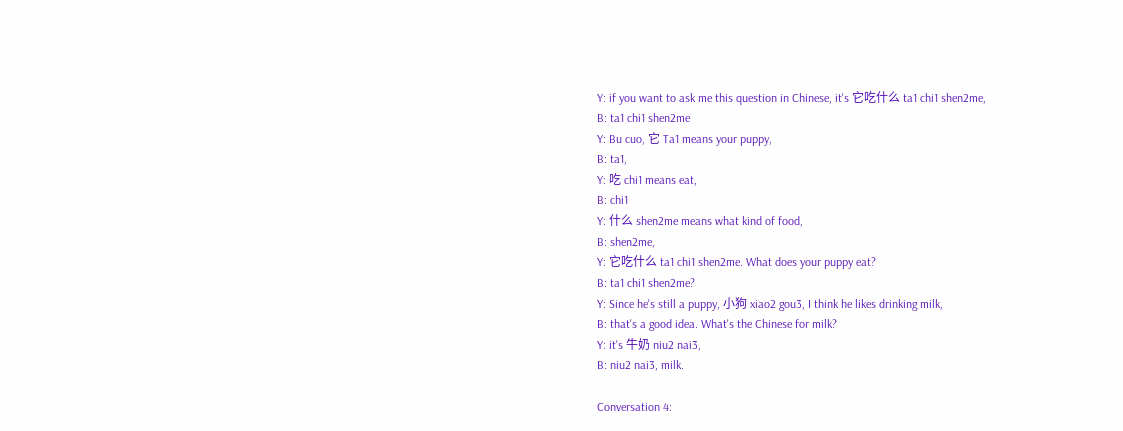Y: if you want to ask me this question in Chinese, it's 它吃什么 ta1 chi1 shen2me,
B: ta1 chi1 shen2me
Y: Bu cuo, 它 Ta1 means your puppy,
B: ta1,
Y: 吃 chi1 means eat,
B: chi1
Y: 什么 shen2me means what kind of food,
B: shen2me,
Y: 它吃什么 ta1 chi1 shen2me. What does your puppy eat?
B: ta1 chi1 shen2me?
Y: Since he's still a puppy, 小狗 xiao2 gou3, I think he likes drinking milk,
B: that's a good idea. What's the Chinese for milk?
Y: it's 牛奶 niu2 nai3,
B: niu2 nai3, milk.

Conversation 4: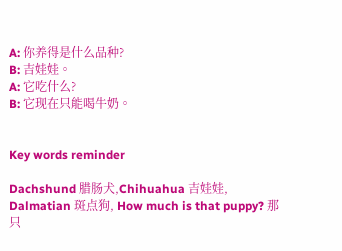A: 你养得是什么品种?
B: 吉娃娃。
A: 它吃什么?
B: 它现在只能喝牛奶。


Key words reminder

Dachshund 腊肠犬,Chihuahua 吉娃娃, Dalmatian 斑点狗, How much is that puppy? 那只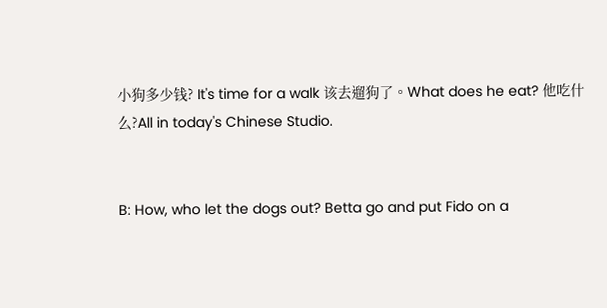小狗多少钱? It's time for a walk 该去遛狗了。What does he eat? 他吃什么?All in today's Chinese Studio.


B: How, who let the dogs out? Betta go and put Fido on a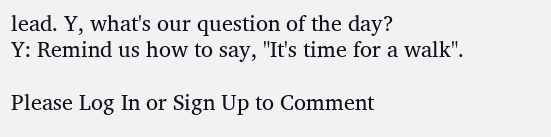lead. Y, what's our question of the day?
Y: Remind us how to say, "It's time for a walk".

Please Log In or Sign Up to Comment